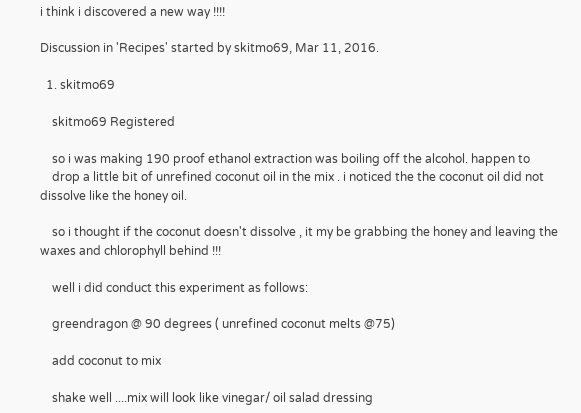i think i discovered a new way !!!!

Discussion in 'Recipes' started by skitmo69, Mar 11, 2016.

  1. skitmo69

    skitmo69 Registered

    so i was making 190 proof ethanol extraction was boiling off the alcohol. happen to
    drop a little bit of unrefined coconut oil in the mix . i noticed the the coconut oil did not dissolve like the honey oil.

    so i thought if the coconut doesn't dissolve , it my be grabbing the honey and leaving the waxes and chlorophyll behind !!!

    well i did conduct this experiment as follows:

    greendragon @ 90 degrees ( unrefined coconut melts @75)

    add coconut to mix

    shake well ....mix will look like vinegar/ oil salad dressing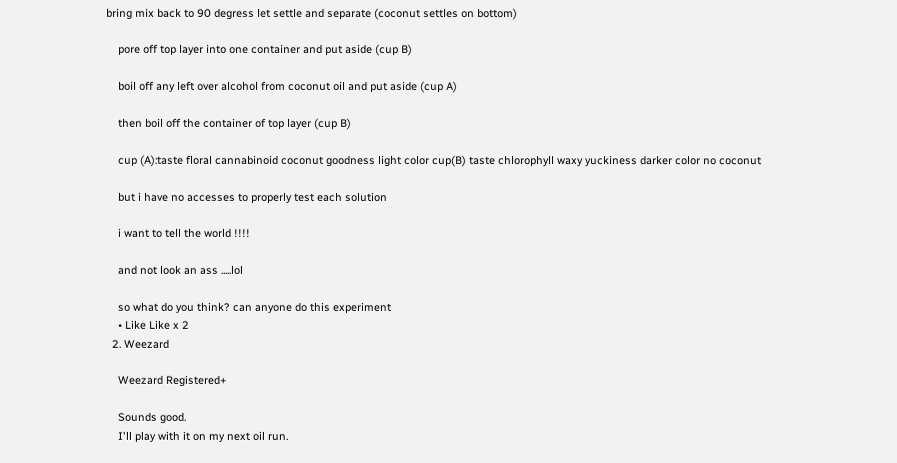bring mix back to 90 degress let settle and separate (coconut settles on bottom)

    pore off top layer into one container and put aside (cup B)

    boil off any left over alcohol from coconut oil and put aside (cup A)

    then boil off the container of top layer (cup B)

    cup (A):taste floral cannabinoid coconut goodness light color cup(B) taste chlorophyll waxy yuckiness darker color no coconut

    but i have no accesses to properly test each solution

    i want to tell the world !!!!

    and not look an ass .....lol

    so what do you think? can anyone do this experiment
    • Like Like x 2
  2. Weezard

    Weezard Registered+

    Sounds good.
    I'll play with it on my next oil run.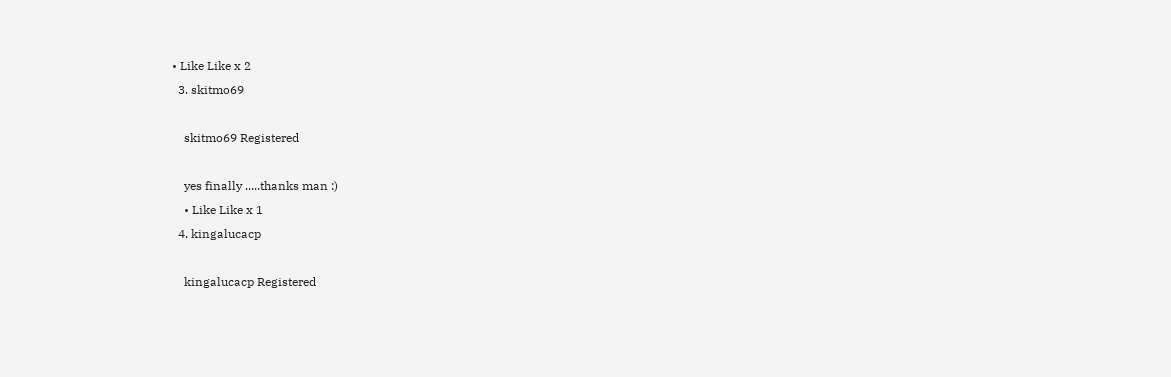• Like Like x 2
  3. skitmo69

    skitmo69 Registered

    yes finally .....thanks man :)
    • Like Like x 1
  4. kingalucacp

    kingalucacp Registered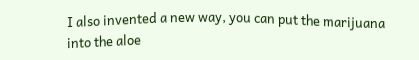I also invented a new way, you can put the marijuana into the aloe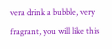vera drink a bubble, very fragrant, you will like this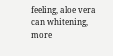feeling, aloe vera can whitening, more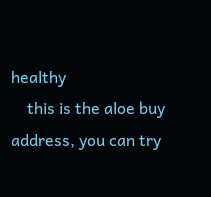healthy
    this is the aloe buy address, you can try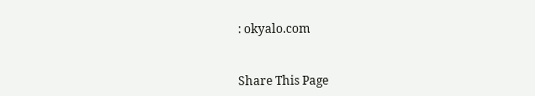: okyalo.com


Share This Page